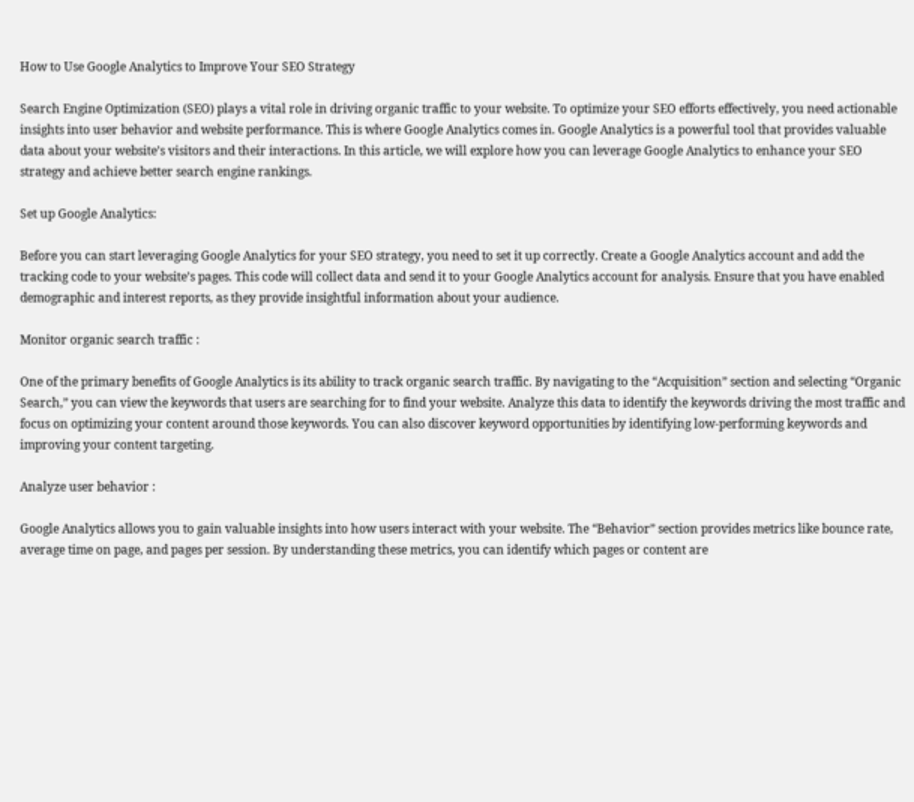How to Use Google Analytics to Improve Your SEO Strategy

Search Engine Optimization (SEO) plays a vital role in driving organic traffic to your website. To optimize your SEO efforts effectively, you need actionable insights into user behavior and website performance. This is where Google Analytics comes in. Google Analytics is a powerful tool that provides valuable data about your website’s visitors and their interactions. In this article, we will explore how you can leverage Google Analytics to enhance your SEO strategy and achieve better search engine rankings.

Set up Google Analytics:

Before you can start leveraging Google Analytics for your SEO strategy, you need to set it up correctly. Create a Google Analytics account and add the tracking code to your website’s pages. This code will collect data and send it to your Google Analytics account for analysis. Ensure that you have enabled demographic and interest reports, as they provide insightful information about your audience.

Monitor organic search traffic :

One of the primary benefits of Google Analytics is its ability to track organic search traffic. By navigating to the “Acquisition” section and selecting “Organic Search,” you can view the keywords that users are searching for to find your website. Analyze this data to identify the keywords driving the most traffic and focus on optimizing your content around those keywords. You can also discover keyword opportunities by identifying low-performing keywords and improving your content targeting.

Analyze user behavior :

Google Analytics allows you to gain valuable insights into how users interact with your website. The “Behavior” section provides metrics like bounce rate, average time on page, and pages per session. By understanding these metrics, you can identify which pages or content are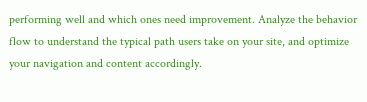performing well and which ones need improvement. Analyze the behavior flow to understand the typical path users take on your site, and optimize your navigation and content accordingly.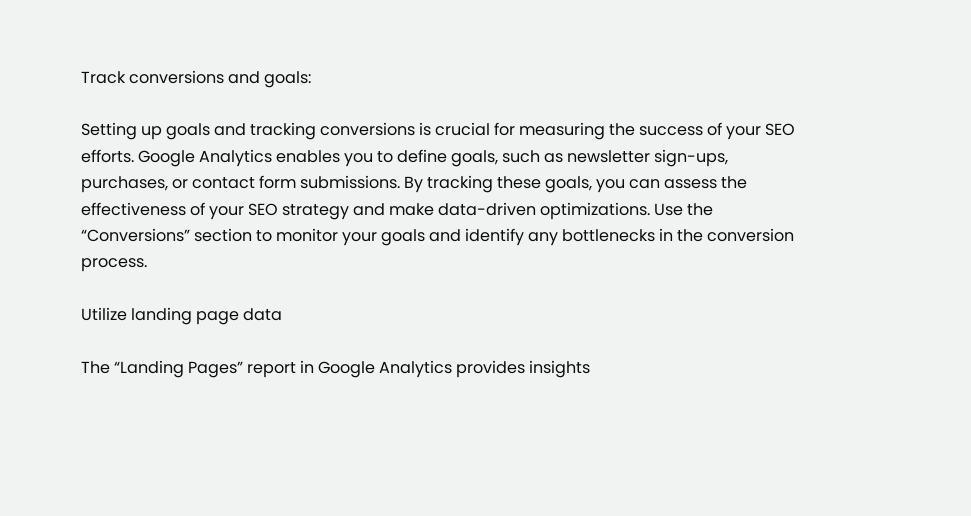Track conversions and goals:

Setting up goals and tracking conversions is crucial for measuring the success of your SEO efforts. Google Analytics enables you to define goals, such as newsletter sign-ups, purchases, or contact form submissions. By tracking these goals, you can assess the effectiveness of your SEO strategy and make data-driven optimizations. Use the “Conversions” section to monitor your goals and identify any bottlenecks in the conversion process.

Utilize landing page data

The “Landing Pages” report in Google Analytics provides insights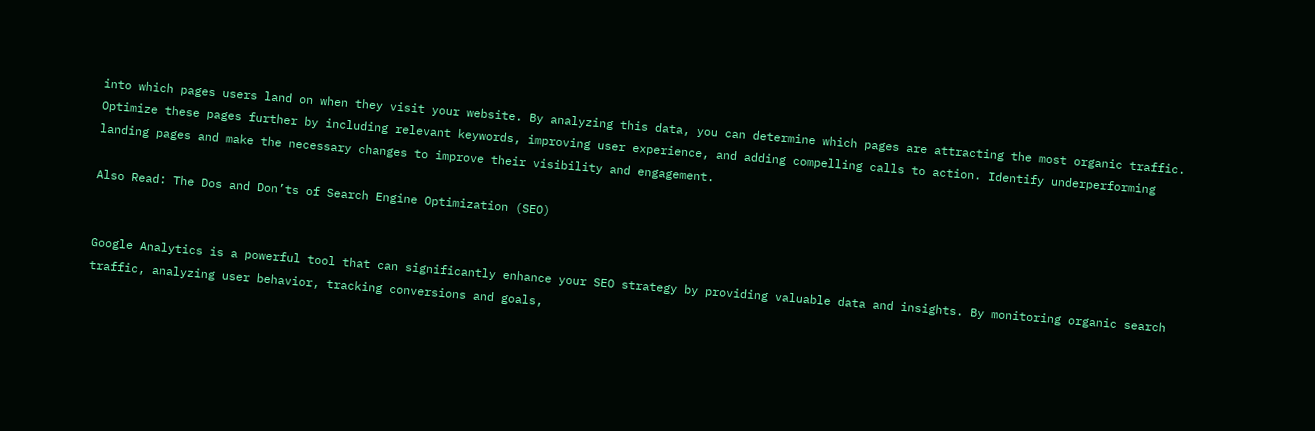into which pages users land on when they visit your website. By analyzing this data, you can determine which pages are attracting the most organic traffic. Optimize these pages further by including relevant keywords, improving user experience, and adding compelling calls to action. Identify underperforming landing pages and make the necessary changes to improve their visibility and engagement.

Also Read: The Dos and Don’ts of Search Engine Optimization (SEO)


Google Analytics is a powerful tool that can significantly enhance your SEO strategy by providing valuable data and insights. By monitoring organic search traffic, analyzing user behavior, tracking conversions and goals,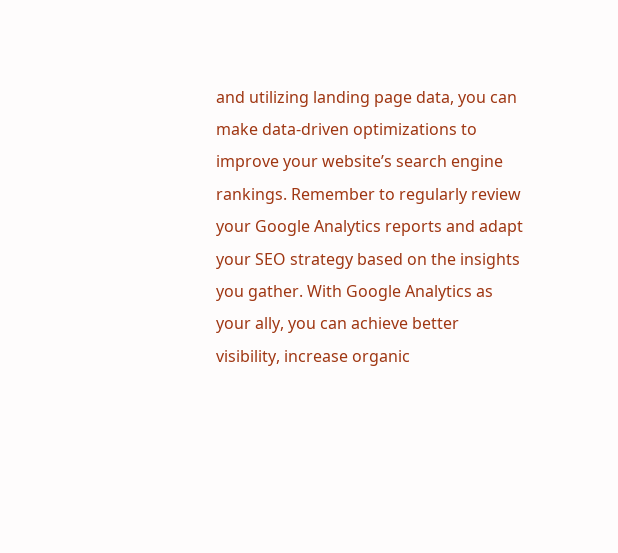and utilizing landing page data, you can make data-driven optimizations to improve your website’s search engine rankings. Remember to regularly review your Google Analytics reports and adapt your SEO strategy based on the insights you gather. With Google Analytics as your ally, you can achieve better visibility, increase organic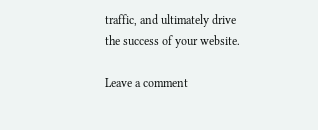traffic, and ultimately drive the success of your website.

Leave a comment